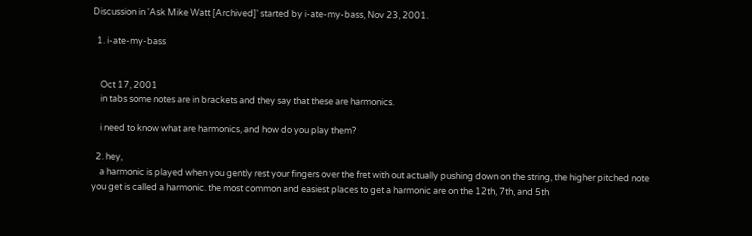Discussion in 'Ask Mike Watt [Archived]' started by i-ate-my-bass, Nov 23, 2001.

  1. i-ate-my-bass


    Oct 17, 2001
    in tabs some notes are in brackets and they say that these are harmonics.

    i need to know what are harmonics, and how do you play them?

  2. hey,
    a harmonic is played when you gently rest your fingers over the fret with out actually pushing down on the string, the higher pitched note you get is called a harmonic. the most common and easiest places to get a harmonic are on the 12th, 7th, and 5th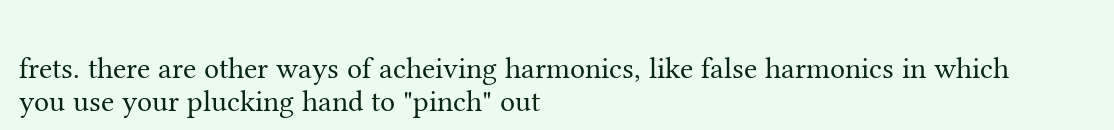frets. there are other ways of acheiving harmonics, like false harmonics in which you use your plucking hand to "pinch" out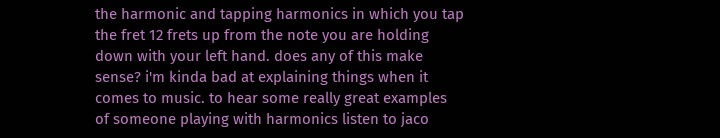the harmonic and tapping harmonics in which you tap the fret 12 frets up from the note you are holding down with your left hand. does any of this make sense? i'm kinda bad at explaining things when it comes to music. to hear some really great examples of someone playing with harmonics listen to jaco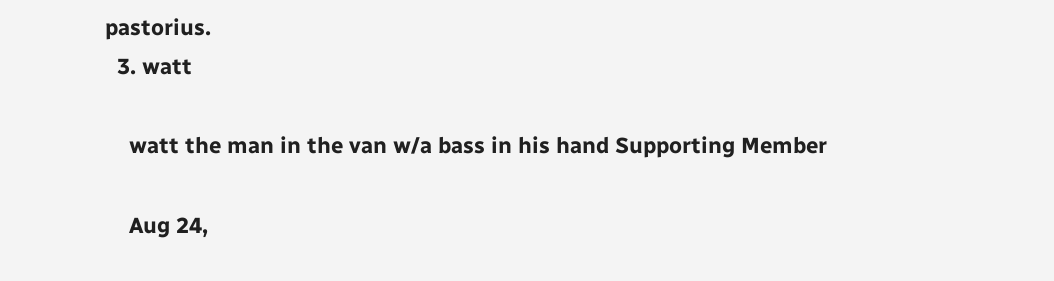pastorius.
  3. watt

    watt the man in the van w/a bass in his hand Supporting Member

    Aug 24,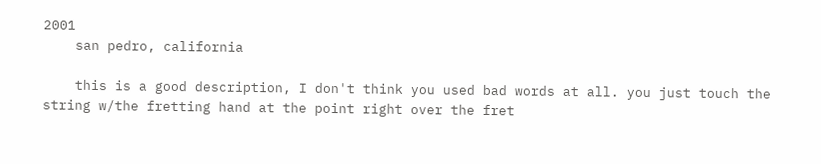2001
    san pedro, california

    this is a good description, I don't think you used bad words at all. you just touch the string w/the fretting hand at the point right over the fret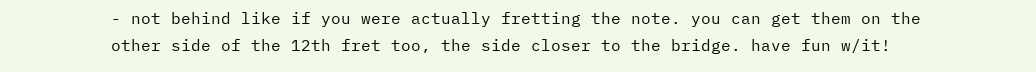- not behind like if you were actually fretting the note. you can get them on the other side of the 12th fret too, the side closer to the bridge. have fun w/it!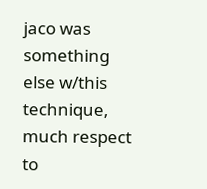jaco was something else w/this technique, much respect to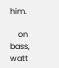him.

    on bass, watt